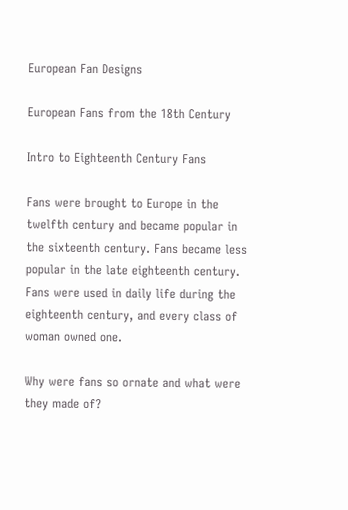European Fan Designs

European Fans from the 18th Century

Intro to Eighteenth Century Fans

Fans were brought to Europe in the twelfth century and became popular in the sixteenth century. Fans became less popular in the late eighteenth century. Fans were used in daily life during the eighteenth century, and every class of woman owned one.

Why were fans so ornate and what were they made of?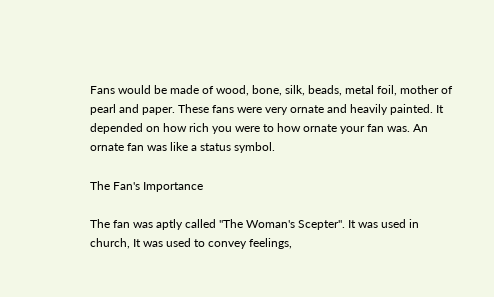Fans would be made of wood, bone, silk, beads, metal foil, mother of pearl and paper. These fans were very ornate and heavily painted. It depended on how rich you were to how ornate your fan was. An ornate fan was like a status symbol.

The Fan's Importance

The fan was aptly called "The Woman's Scepter". It was used in church, It was used to convey feelings,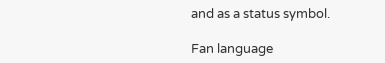and as a status symbol.

Fan language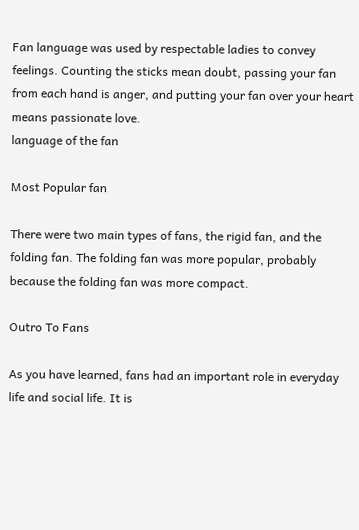Fan language was used by respectable ladies to convey feelings. Counting the sticks mean doubt, passing your fan from each hand is anger, and putting your fan over your heart means passionate love.
language of the fan

Most Popular fan

There were two main types of fans, the rigid fan, and the folding fan. The folding fan was more popular, probably because the folding fan was more compact.

Outro To Fans

As you have learned, fans had an important role in everyday life and social life. It is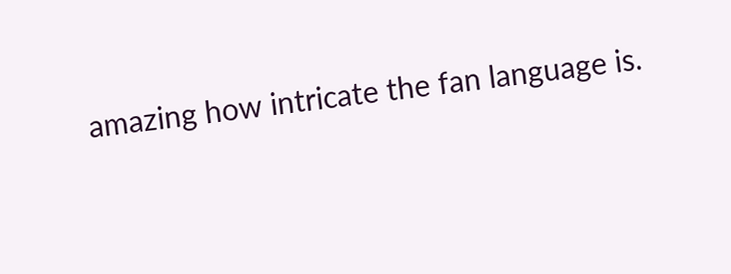amazing how intricate the fan language is.